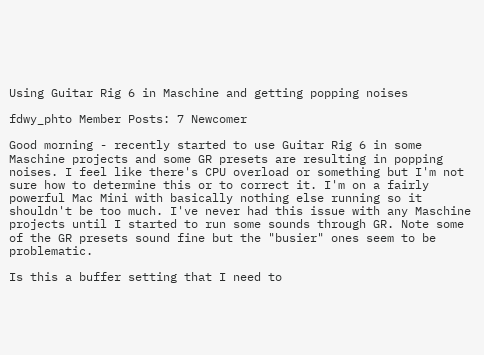Using Guitar Rig 6 in Maschine and getting popping noises

fdwy_phto Member Posts: 7 Newcomer

Good morning - recently started to use Guitar Rig 6 in some Maschine projects and some GR presets are resulting in popping noises. I feel like there's CPU overload or something but I'm not sure how to determine this or to correct it. I'm on a fairly powerful Mac Mini with basically nothing else running so it shouldn't be too much. I've never had this issue with any Maschine projects until I started to run some sounds through GR. Note some of the GR presets sound fine but the "busier" ones seem to be problematic.

Is this a buffer setting that I need to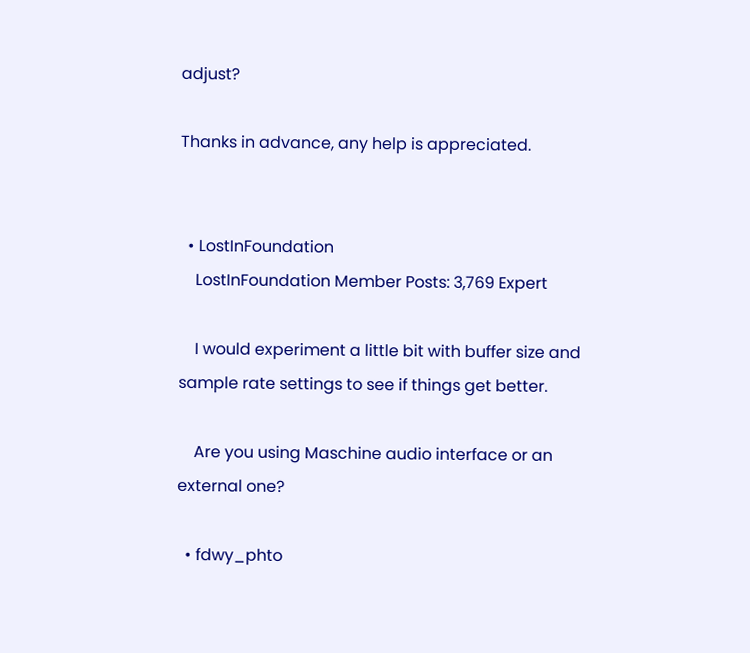adjust?

Thanks in advance, any help is appreciated.


  • LostInFoundation
    LostInFoundation Member Posts: 3,769 Expert

    I would experiment a little bit with buffer size and sample rate settings to see if things get better.

    Are you using Maschine audio interface or an external one?

  • fdwy_phto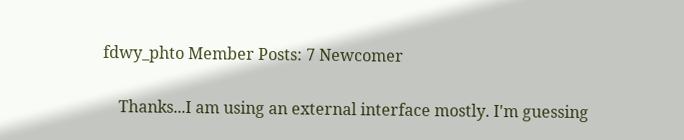fdwy_phto Member Posts: 7 Newcomer

    Thanks...I am using an external interface mostly. I'm guessing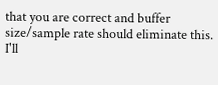that you are correct and buffer size/sample rate should eliminate this. I'll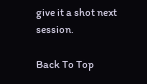give it a shot next session.

Back To Top